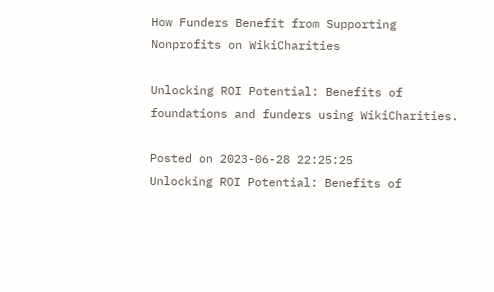How Funders Benefit from Supporting Nonprofits on WikiCharities

Unlocking ROI Potential: Benefits of foundations and funders using WikiCharities.

Posted on 2023-06-28 22:25:25
Unlocking ROI Potential: Benefits of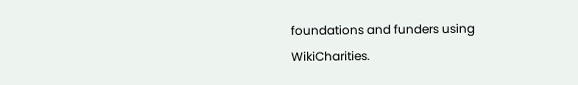foundations and funders using WikiCharities.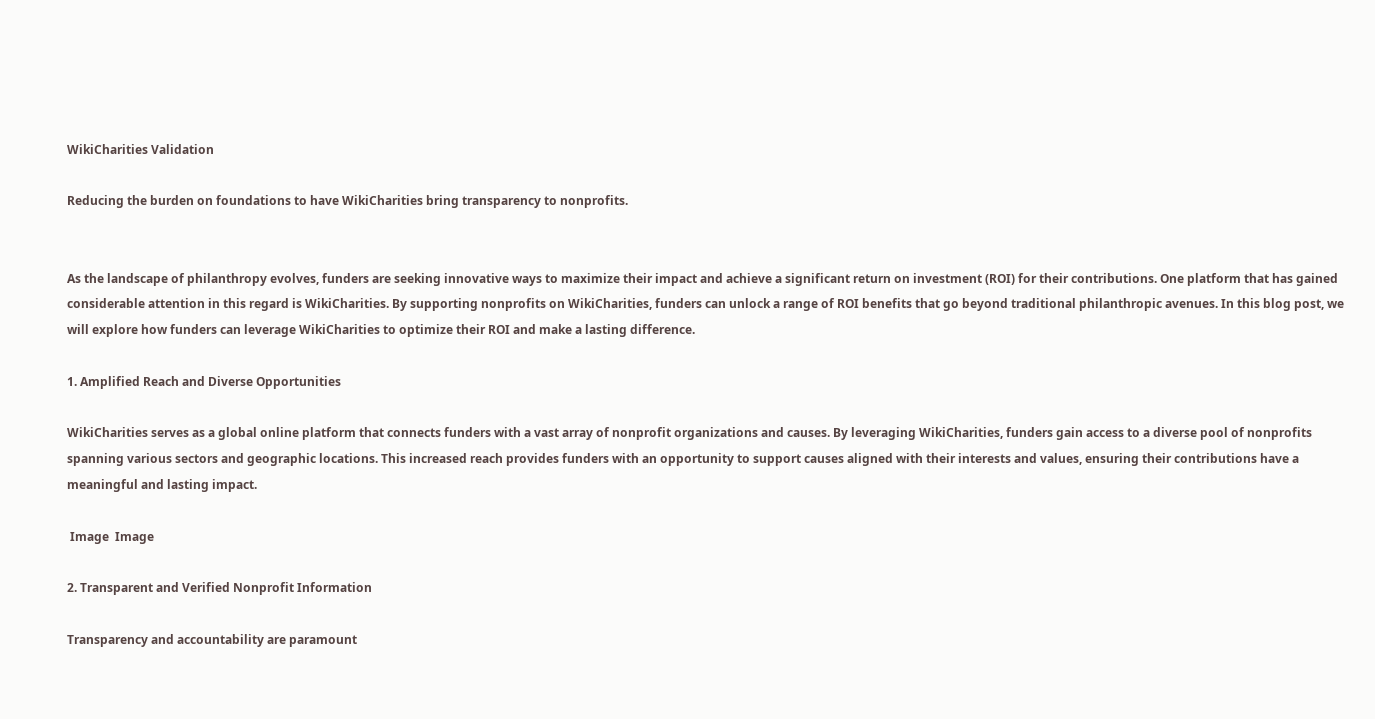WikiCharities Validation

Reducing the burden on foundations to have WikiCharities bring transparency to nonprofits.


As the landscape of philanthropy evolves, funders are seeking innovative ways to maximize their impact and achieve a significant return on investment (ROI) for their contributions. One platform that has gained considerable attention in this regard is WikiCharities. By supporting nonprofits on WikiCharities, funders can unlock a range of ROI benefits that go beyond traditional philanthropic avenues. In this blog post, we will explore how funders can leverage WikiCharities to optimize their ROI and make a lasting difference.

1. Amplified Reach and Diverse Opportunities

WikiCharities serves as a global online platform that connects funders with a vast array of nonprofit organizations and causes. By leveraging WikiCharities, funders gain access to a diverse pool of nonprofits spanning various sectors and geographic locations. This increased reach provides funders with an opportunity to support causes aligned with their interests and values, ensuring their contributions have a meaningful and lasting impact.

 Image  Image

2. Transparent and Verified Nonprofit Information

Transparency and accountability are paramount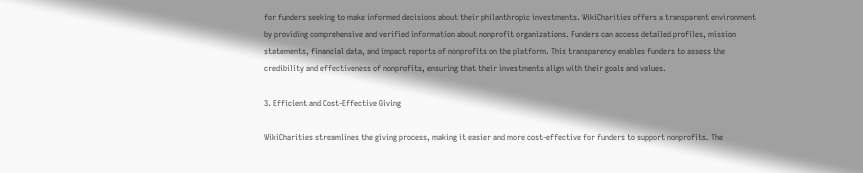for funders seeking to make informed decisions about their philanthropic investments. WikiCharities offers a transparent environment by providing comprehensive and verified information about nonprofit organizations. Funders can access detailed profiles, mission statements, financial data, and impact reports of nonprofits on the platform. This transparency enables funders to assess the credibility and effectiveness of nonprofits, ensuring that their investments align with their goals and values.

3. Efficient and Cost-Effective Giving

WikiCharities streamlines the giving process, making it easier and more cost-effective for funders to support nonprofits. The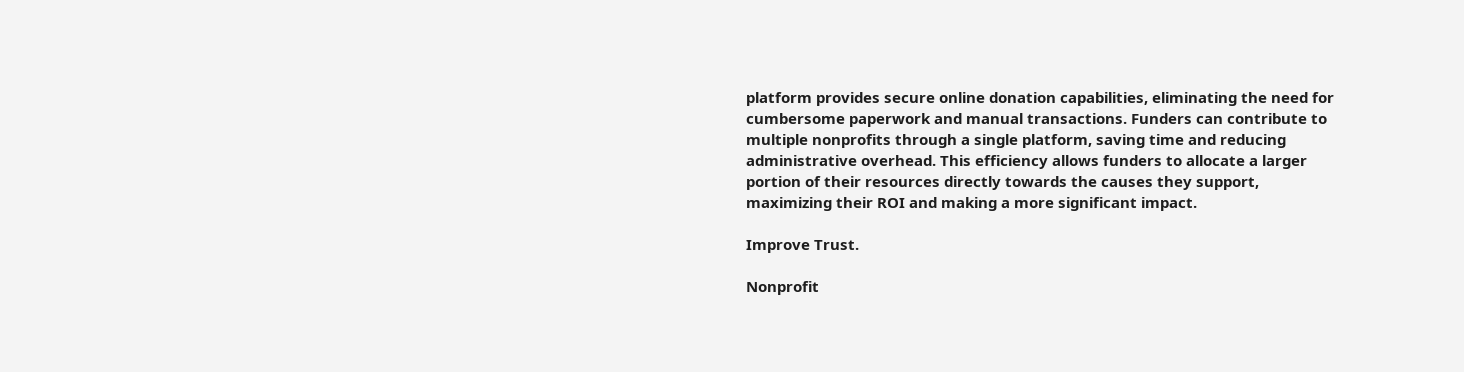platform provides secure online donation capabilities, eliminating the need for cumbersome paperwork and manual transactions. Funders can contribute to multiple nonprofits through a single platform, saving time and reducing administrative overhead. This efficiency allows funders to allocate a larger portion of their resources directly towards the causes they support, maximizing their ROI and making a more significant impact.

Improve Trust.

Nonprofit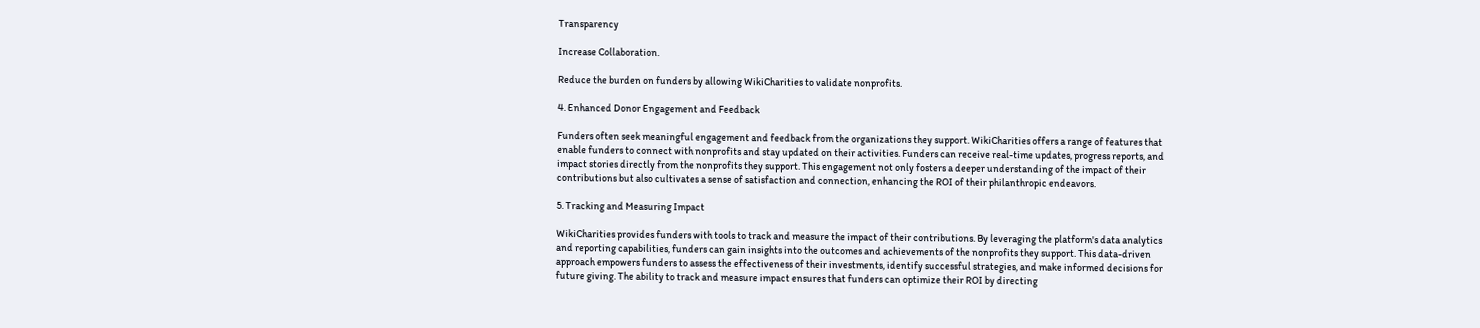Transparency

Increase Collaboration.

Reduce the burden on funders by allowing WikiCharities to validate nonprofits.

4. Enhanced Donor Engagement and Feedback

Funders often seek meaningful engagement and feedback from the organizations they support. WikiCharities offers a range of features that enable funders to connect with nonprofits and stay updated on their activities. Funders can receive real-time updates, progress reports, and impact stories directly from the nonprofits they support. This engagement not only fosters a deeper understanding of the impact of their contributions but also cultivates a sense of satisfaction and connection, enhancing the ROI of their philanthropic endeavors.

5. Tracking and Measuring Impact

WikiCharities provides funders with tools to track and measure the impact of their contributions. By leveraging the platform's data analytics and reporting capabilities, funders can gain insights into the outcomes and achievements of the nonprofits they support. This data-driven approach empowers funders to assess the effectiveness of their investments, identify successful strategies, and make informed decisions for future giving. The ability to track and measure impact ensures that funders can optimize their ROI by directing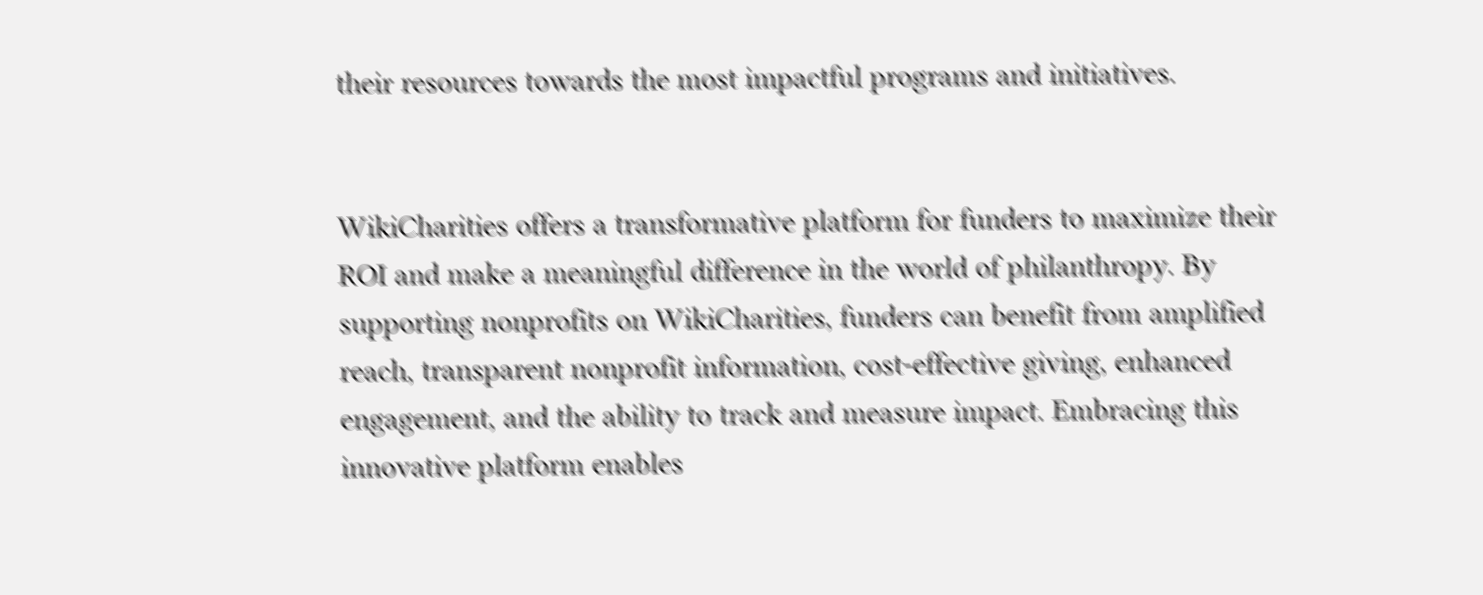their resources towards the most impactful programs and initiatives.


WikiCharities offers a transformative platform for funders to maximize their ROI and make a meaningful difference in the world of philanthropy. By supporting nonprofits on WikiCharities, funders can benefit from amplified reach, transparent nonprofit information, cost-effective giving, enhanced engagement, and the ability to track and measure impact. Embracing this innovative platform enables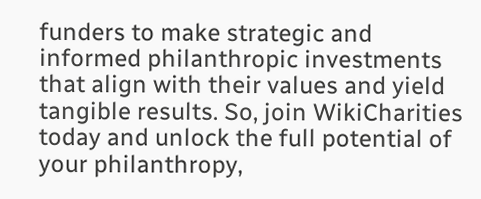funders to make strategic and informed philanthropic investments that align with their values and yield tangible results. So, join WikiCharities today and unlock the full potential of your philanthropy,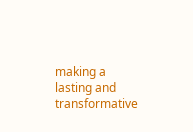making a lasting and transformative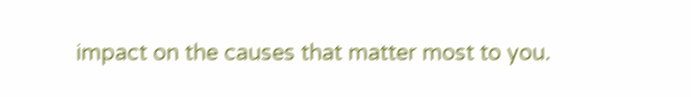impact on the causes that matter most to you.